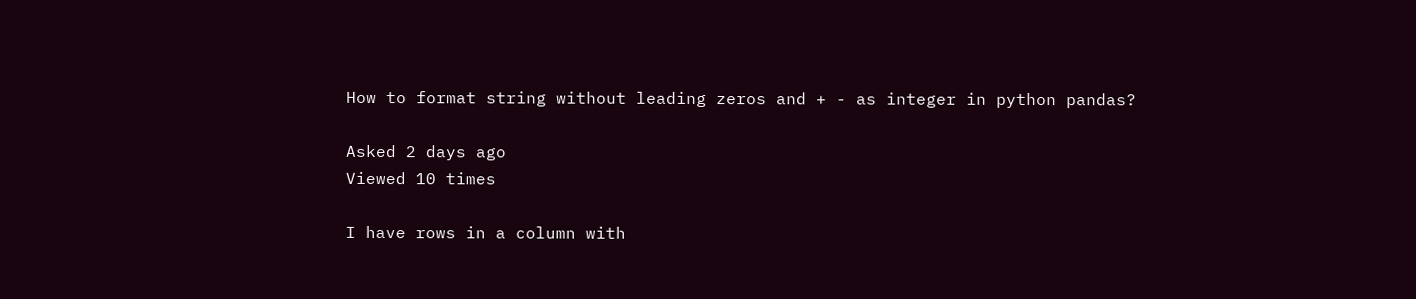How to format string without leading zeros and + - as integer in python pandas?

Asked 2 days ago
Viewed 10 times

I have rows in a column with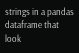strings in a pandas dataframe that look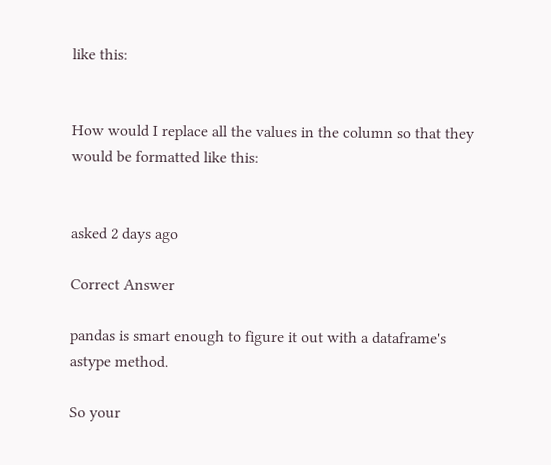like this:


How would I replace all the values in the column so that they would be formatted like this:


asked 2 days ago

Correct Answer

pandas is smart enough to figure it out with a dataframe's astype method.

So your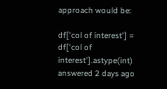approach would be:

df['col of interest'] = df['col of interest'].astype(int)
answered 2 days ago